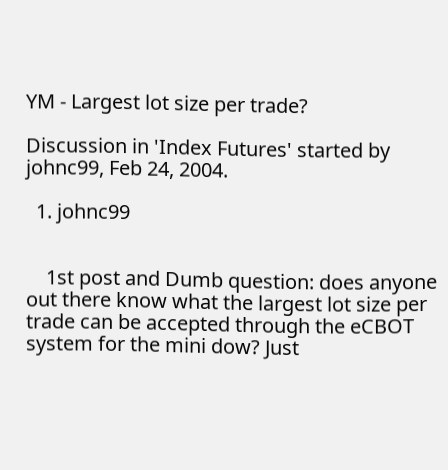YM - Largest lot size per trade?

Discussion in 'Index Futures' started by johnc99, Feb 24, 2004.

  1. johnc99


    1st post and Dumb question: does anyone out there know what the largest lot size per trade can be accepted through the eCBOT system for the mini dow? Just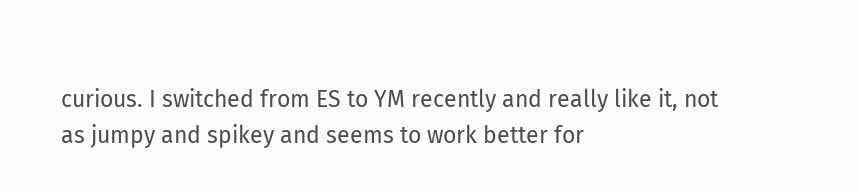curious. I switched from ES to YM recently and really like it, not as jumpy and spikey and seems to work better for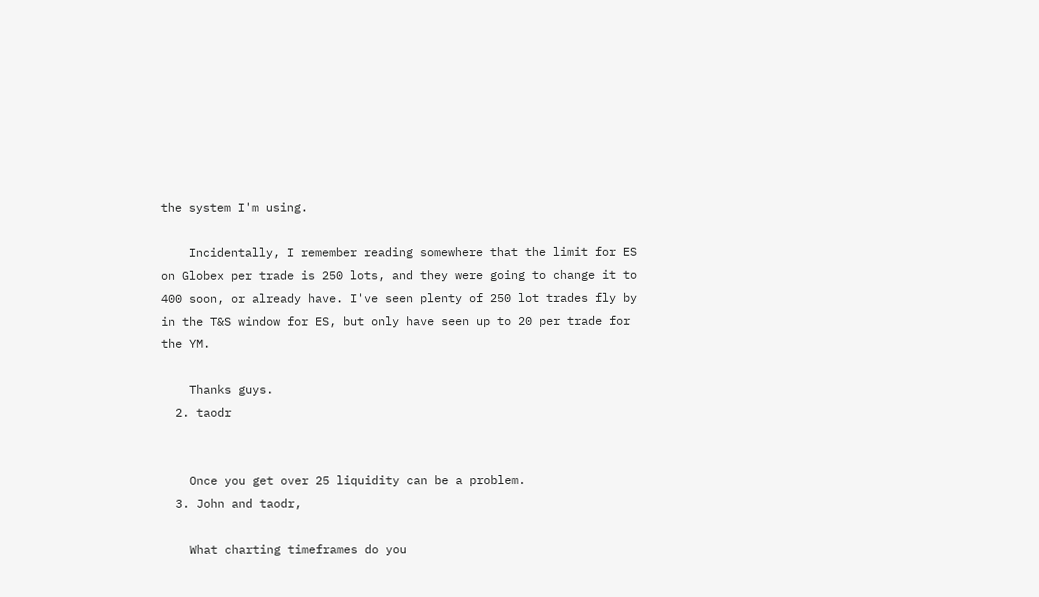the system I'm using.

    Incidentally, I remember reading somewhere that the limit for ES on Globex per trade is 250 lots, and they were going to change it to 400 soon, or already have. I've seen plenty of 250 lot trades fly by in the T&S window for ES, but only have seen up to 20 per trade for the YM.

    Thanks guys.
  2. taodr


    Once you get over 25 liquidity can be a problem.
  3. John and taodr,

    What charting timeframes do you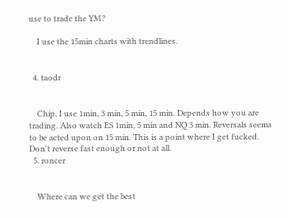use to trade the YM?

    I use the 15min charts with trendlines.


  4. taodr


    Chip, I use 1min, 3 min, 5 min, 15 min. Depends how you are trading. Also watch ES 1min, 5 min and NQ 3 min. Reversals seems to be acted upon on 15 min. This is a point where I get fucked. Don't reverse fast enough or not at all.
  5. roncer


    Where can we get the best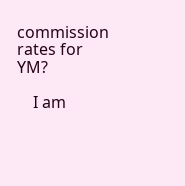commission rates for YM?

    I am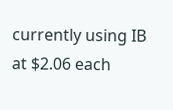currently using IB at $2.06 each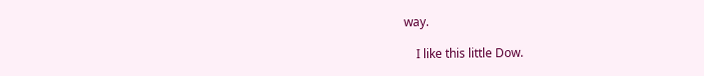way.

    I like this little Dow.